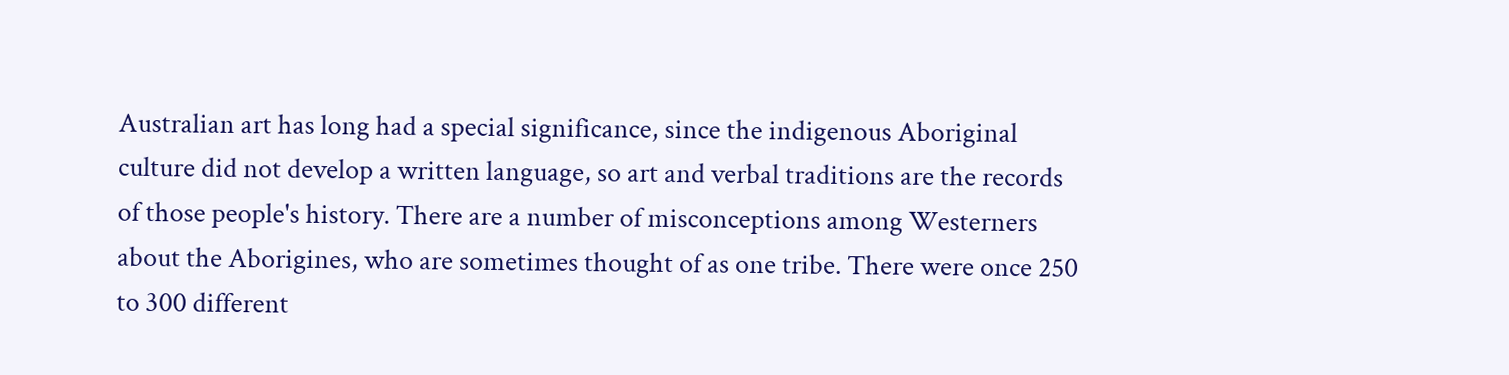Australian art has long had a special significance, since the indigenous Aboriginal culture did not develop a written language, so art and verbal traditions are the records of those people's history. There are a number of misconceptions among Westerners about the Aborigines, who are sometimes thought of as one tribe. There were once 250 to 300 different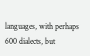languages, with perhaps 600 dialects, but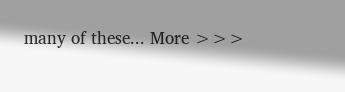many of these... More >>>